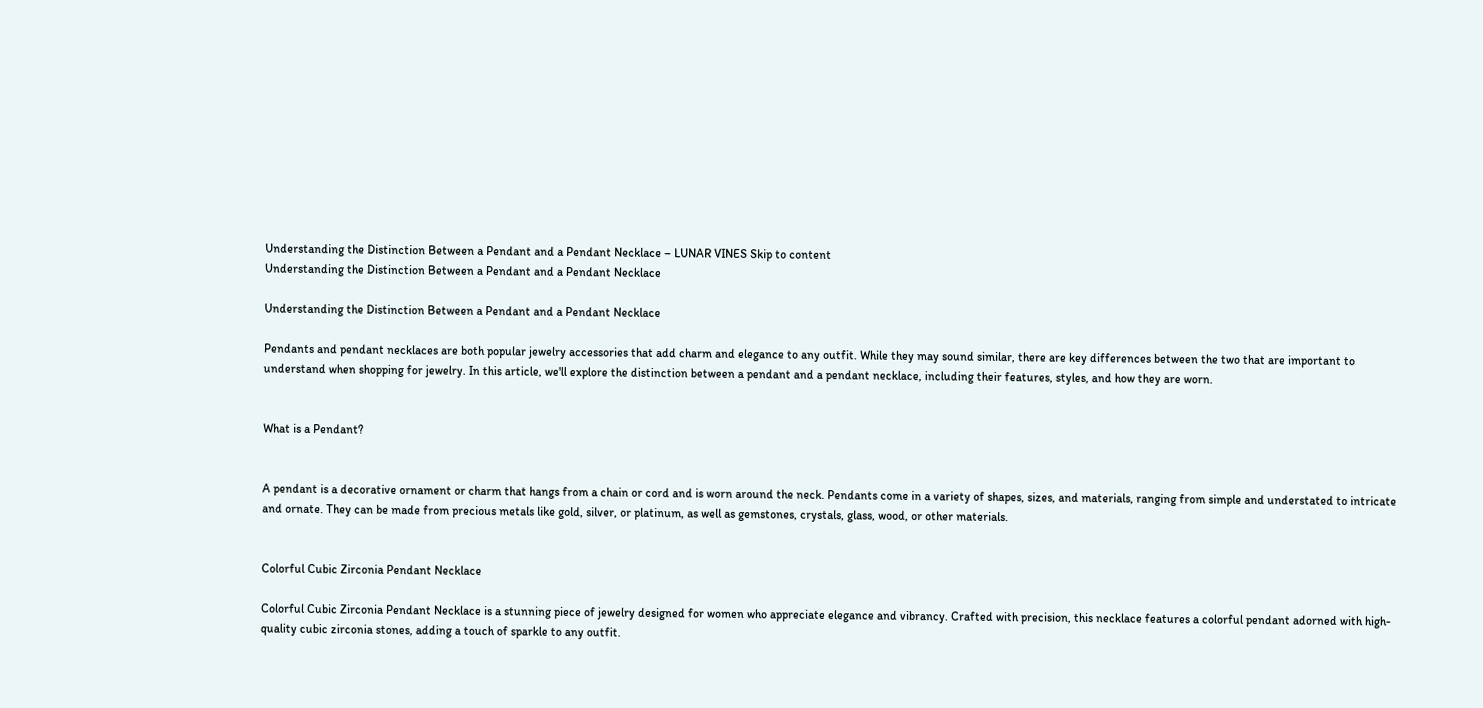Understanding the Distinction Between a Pendant and a Pendant Necklace – LUNAR VINES Skip to content
Understanding the Distinction Between a Pendant and a Pendant Necklace

Understanding the Distinction Between a Pendant and a Pendant Necklace

Pendants and pendant necklaces are both popular jewelry accessories that add charm and elegance to any outfit. While they may sound similar, there are key differences between the two that are important to understand when shopping for jewelry. In this article, we'll explore the distinction between a pendant and a pendant necklace, including their features, styles, and how they are worn.


What is a Pendant?


A pendant is a decorative ornament or charm that hangs from a chain or cord and is worn around the neck. Pendants come in a variety of shapes, sizes, and materials, ranging from simple and understated to intricate and ornate. They can be made from precious metals like gold, silver, or platinum, as well as gemstones, crystals, glass, wood, or other materials.


Colorful Cubic Zirconia Pendant Necklace

Colorful Cubic Zirconia Pendant Necklace is a stunning piece of jewelry designed for women who appreciate elegance and vibrancy. Crafted with precision, this necklace features a colorful pendant adorned with high-quality cubic zirconia stones, adding a touch of sparkle to any outfit.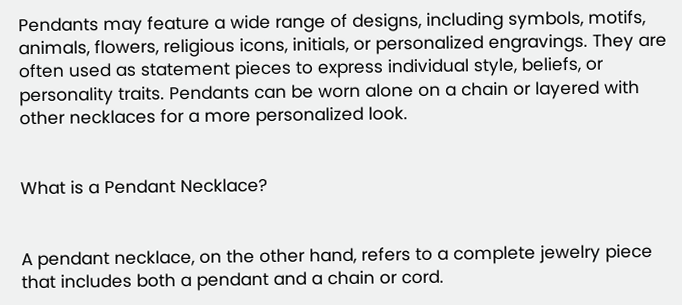Pendants may feature a wide range of designs, including symbols, motifs, animals, flowers, religious icons, initials, or personalized engravings. They are often used as statement pieces to express individual style, beliefs, or personality traits. Pendants can be worn alone on a chain or layered with other necklaces for a more personalized look.


What is a Pendant Necklace?


A pendant necklace, on the other hand, refers to a complete jewelry piece that includes both a pendant and a chain or cord.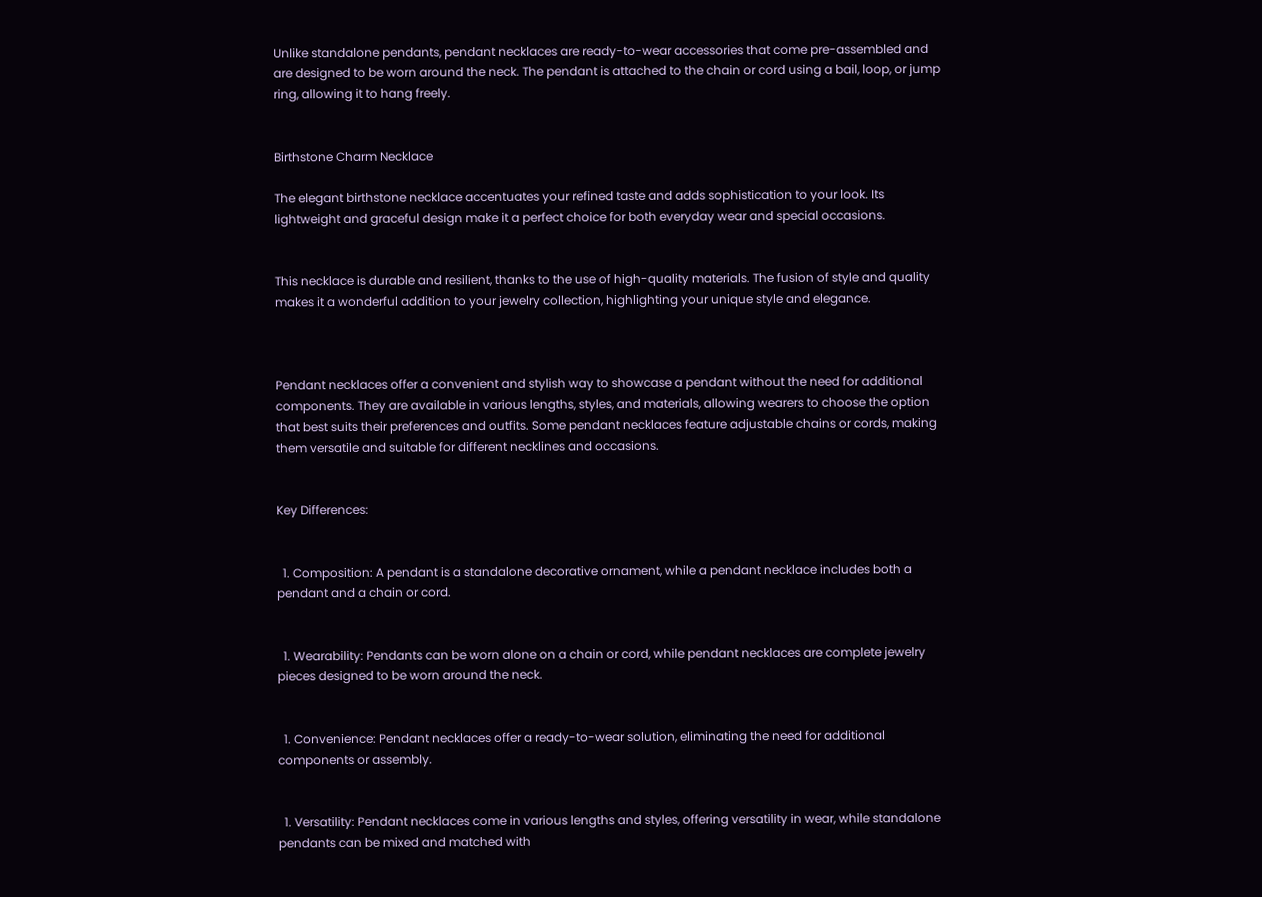Unlike standalone pendants, pendant necklaces are ready-to-wear accessories that come pre-assembled and are designed to be worn around the neck. The pendant is attached to the chain or cord using a bail, loop, or jump ring, allowing it to hang freely.


Birthstone Charm Necklace

The elegant birthstone necklace accentuates your refined taste and adds sophistication to your look. Its lightweight and graceful design make it a perfect choice for both everyday wear and special occasions.


This necklace is durable and resilient, thanks to the use of high-quality materials. The fusion of style and quality makes it a wonderful addition to your jewelry collection, highlighting your unique style and elegance.



Pendant necklaces offer a convenient and stylish way to showcase a pendant without the need for additional components. They are available in various lengths, styles, and materials, allowing wearers to choose the option that best suits their preferences and outfits. Some pendant necklaces feature adjustable chains or cords, making them versatile and suitable for different necklines and occasions.


Key Differences:


  1. Composition: A pendant is a standalone decorative ornament, while a pendant necklace includes both a pendant and a chain or cord.


  1. Wearability: Pendants can be worn alone on a chain or cord, while pendant necklaces are complete jewelry pieces designed to be worn around the neck.


  1. Convenience: Pendant necklaces offer a ready-to-wear solution, eliminating the need for additional components or assembly.


  1. Versatility: Pendant necklaces come in various lengths and styles, offering versatility in wear, while standalone pendants can be mixed and matched with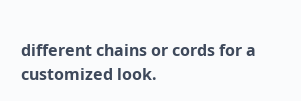different chains or cords for a customized look.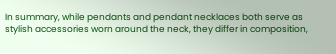In summary, while pendants and pendant necklaces both serve as stylish accessories worn around the neck, they differ in composition,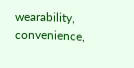wearability, convenience,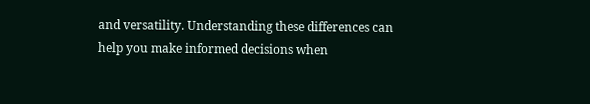and versatility. Understanding these differences can help you make informed decisions when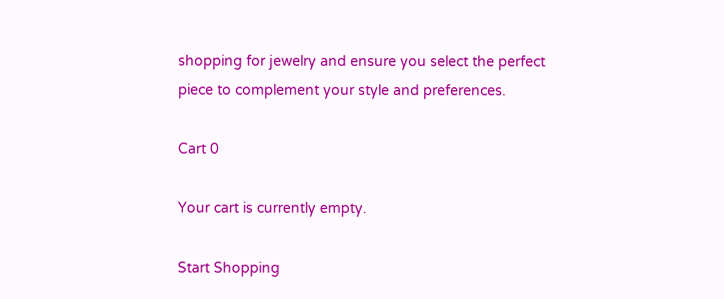shopping for jewelry and ensure you select the perfect piece to complement your style and preferences.

Cart 0

Your cart is currently empty.

Start Shopping